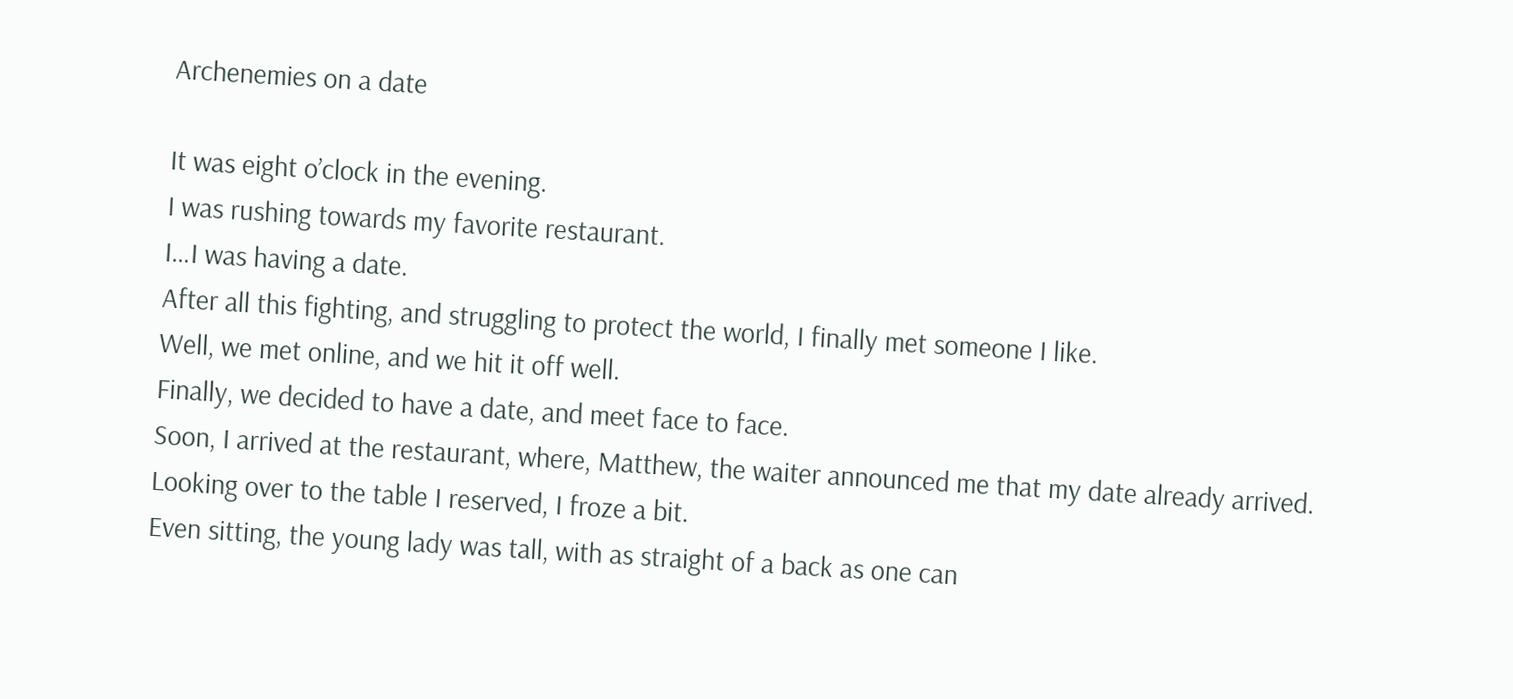Archenemies on a date

It was eight o’clock in the evening.
I was rushing towards my favorite restaurant.
I…I was having a date.
After all this fighting, and struggling to protect the world, I finally met someone I like.
Well, we met online, and we hit it off well.
Finally, we decided to have a date, and meet face to face.
Soon, I arrived at the restaurant, where, Matthew, the waiter announced me that my date already arrived.
Looking over to the table I reserved, I froze a bit.
Even sitting, the young lady was tall, with as straight of a back as one can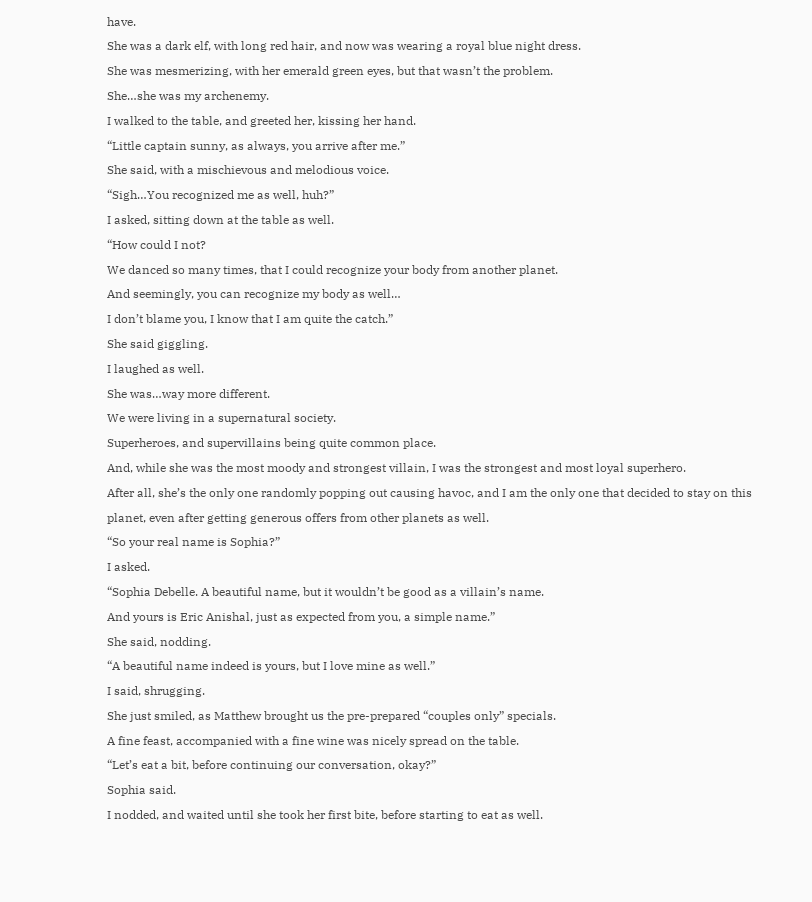have.
She was a dark elf, with long red hair, and now was wearing a royal blue night dress.
She was mesmerizing, with her emerald green eyes, but that wasn’t the problem.
She…she was my archenemy.
I walked to the table, and greeted her, kissing her hand.
“Little captain sunny, as always, you arrive after me.”
She said, with a mischievous and melodious voice.
“Sigh…You recognized me as well, huh?”
I asked, sitting down at the table as well.
“How could I not?
We danced so many times, that I could recognize your body from another planet.
And seemingly, you can recognize my body as well…
I don’t blame you, I know that I am quite the catch.”
She said giggling.
I laughed as well.
She was…way more different.
We were living in a supernatural society.
Superheroes, and supervillains being quite common place.
And, while she was the most moody and strongest villain, I was the strongest and most loyal superhero.
After all, she’s the only one randomly popping out causing havoc, and I am the only one that decided to stay on this planet, even after getting generous offers from other planets as well.
“So your real name is Sophia?”
I asked.
“Sophia Debelle. A beautiful name, but it wouldn’t be good as a villain’s name.
And yours is Eric Anishal, just as expected from you, a simple name.”
She said, nodding.
“A beautiful name indeed is yours, but I love mine as well.”
I said, shrugging.
She just smiled, as Matthew brought us the pre-prepared “couples only” specials.
A fine feast, accompanied with a fine wine was nicely spread on the table.
“Let’s eat a bit, before continuing our conversation, okay?”
Sophia said.
I nodded, and waited until she took her first bite, before starting to eat as well.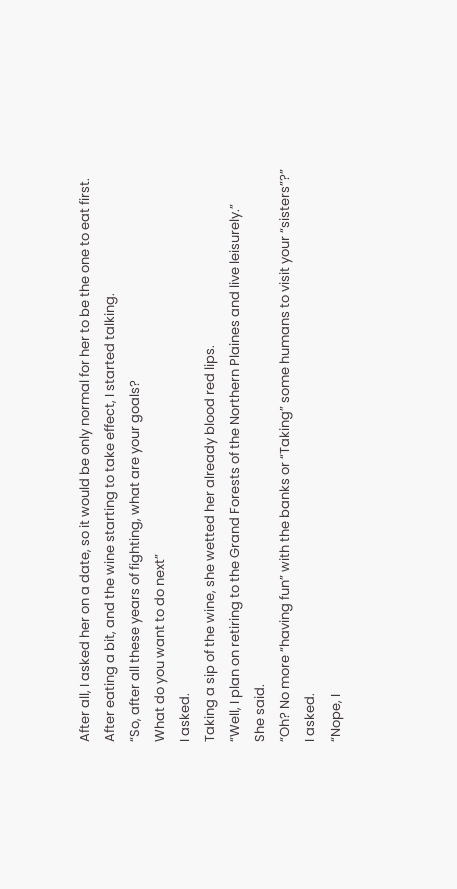After all, I asked her on a date, so it would be only normal for her to be the one to eat first.
After eating a bit, and the wine starting to take effect, I started talking.
“So, after all these years of fighting, what are your goals?
What do you want to do next”
I asked.
Taking a sip of the wine, she wetted her already blood red lips.
“Well, I plan on retiring to the Grand Forests of the Northern Plaines and live leisurely.”
She said.
“Oh? No more “having fun” with the banks or “Taking” some humans to visit your “sisters”?”
I asked.
“Nope, I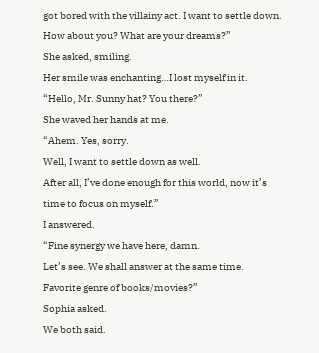got bored with the villainy act. I want to settle down.
How about you? What are your dreams?”
She asked, smiling.
Her smile was enchanting…I lost myself in it.
“Hello, Mr. Sunny hat? You there?”
She waved her hands at me.
“Ahem. Yes, sorry.
Well, I want to settle down as well.
After all, I’ve done enough for this world, now it’s time to focus on myself.”
I answered.
“Fine synergy we have here, damn.
Let’s see. We shall answer at the same time.
Favorite genre of books/movies?”
Sophia asked.
We both said.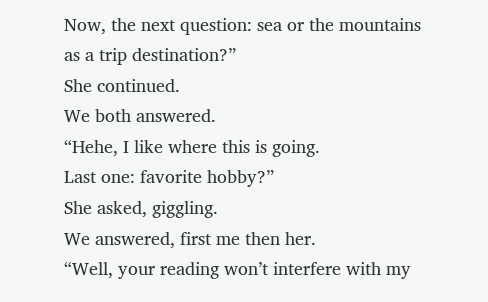Now, the next question: sea or the mountains as a trip destination?”
She continued.
We both answered.
“Hehe, I like where this is going.
Last one: favorite hobby?”
She asked, giggling.
We answered, first me then her.
“Well, your reading won’t interfere with my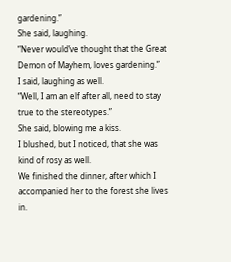gardening.”
She said, laughing.
“Never would’ve thought that the Great Demon of Mayhem, loves gardening.”
I said, laughing as well.
“Well, I am an elf after all, need to stay true to the stereotypes.”
She said, blowing me a kiss.
I blushed, but I noticed, that she was kind of rosy as well.
We finished the dinner, after which I accompanied her to the forest she lives in.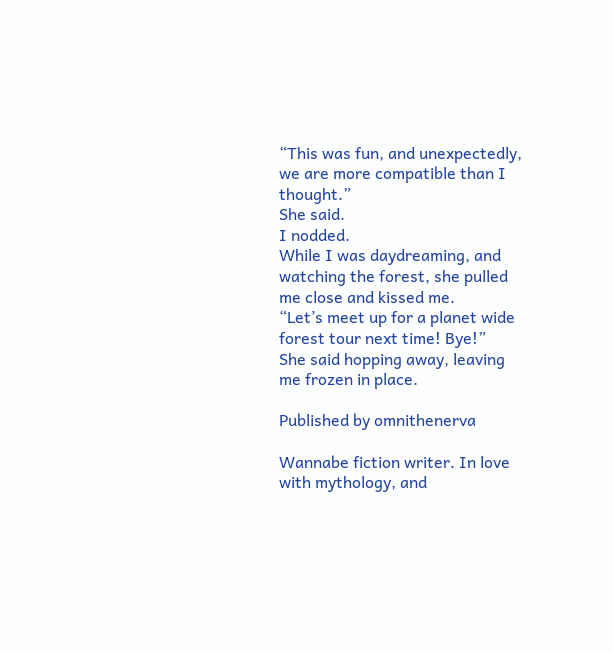“This was fun, and unexpectedly, we are more compatible than I thought.”
She said.
I nodded.
While I was daydreaming, and watching the forest, she pulled me close and kissed me.
“Let’s meet up for a planet wide forest tour next time! Bye!”
She said hopping away, leaving me frozen in place.

Published by omnithenerva

Wannabe fiction writer. In love with mythology, and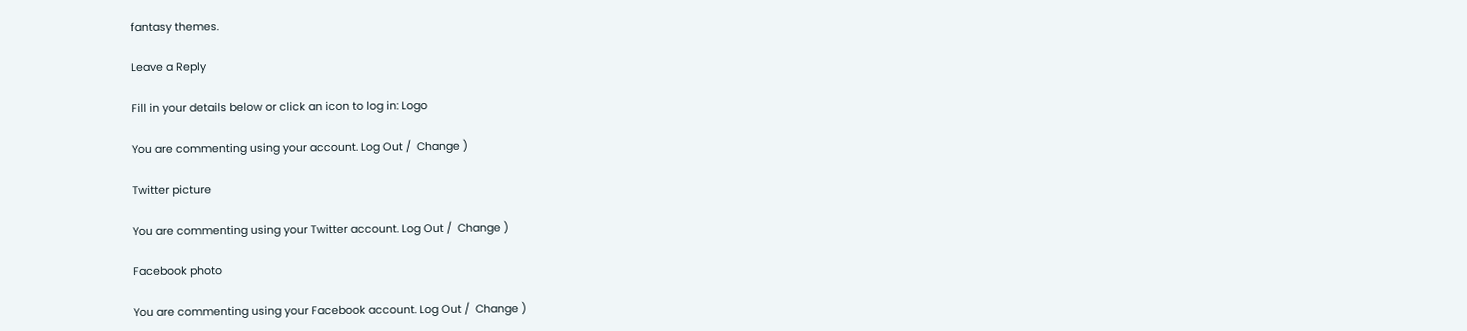fantasy themes.

Leave a Reply

Fill in your details below or click an icon to log in: Logo

You are commenting using your account. Log Out /  Change )

Twitter picture

You are commenting using your Twitter account. Log Out /  Change )

Facebook photo

You are commenting using your Facebook account. Log Out /  Change )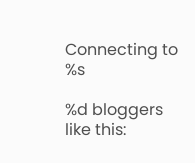Connecting to %s

%d bloggers like this: